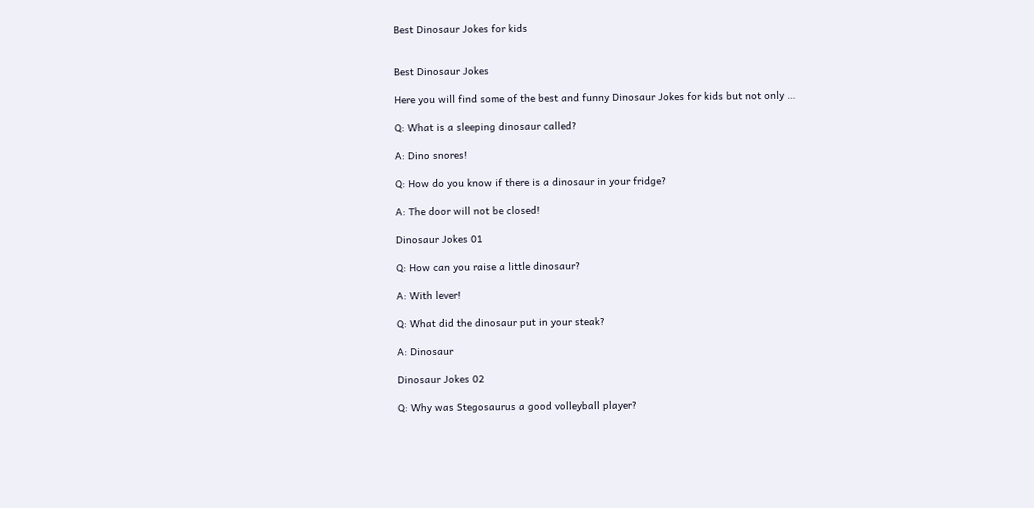Best Dinosaur Jokes for kids


Best Dinosaur Jokes

Here you will find some of the best and funny Dinosaur Jokes for kids but not only …

Q: What is a sleeping dinosaur called?

A: Dino snores!

Q: How do you know if there is a dinosaur in your fridge?

A: The door will not be closed!

Dinosaur Jokes 01

Q: How can you raise a little dinosaur?

A: With lever!

Q: What did the dinosaur put in your steak?

A: Dinosaur

Dinosaur Jokes 02

Q: Why was Stegosaurus a good volleyball player?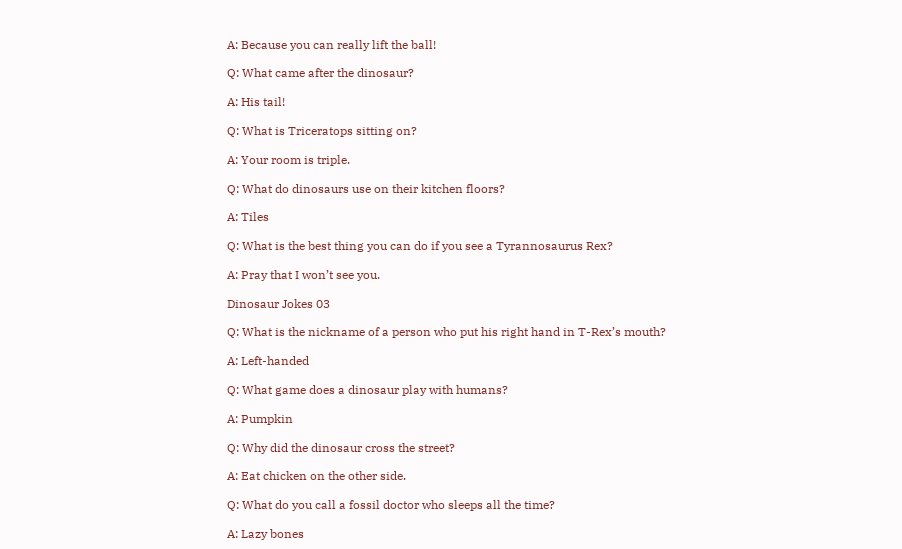A: Because you can really lift the ball!

Q: What came after the dinosaur?

A: His tail!

Q: What is Triceratops sitting on?

A: Your room is triple.

Q: What do dinosaurs use on their kitchen floors?

A: Tiles

Q: What is the best thing you can do if you see a Tyrannosaurus Rex?

A: Pray that I won’t see you.

Dinosaur Jokes 03

Q: What is the nickname of a person who put his right hand in T-Rex’s mouth?

A: Left-handed

Q: What game does a dinosaur play with humans?

A: Pumpkin

Q: Why did the dinosaur cross the street?

A: Eat chicken on the other side.

Q: What do you call a fossil doctor who sleeps all the time?

A: Lazy bones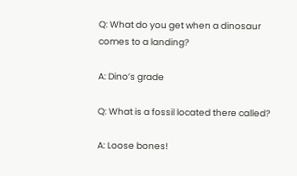Q: What do you get when a dinosaur comes to a landing?

A: Dino’s grade

Q: What is a fossil located there called?

A: Loose bones!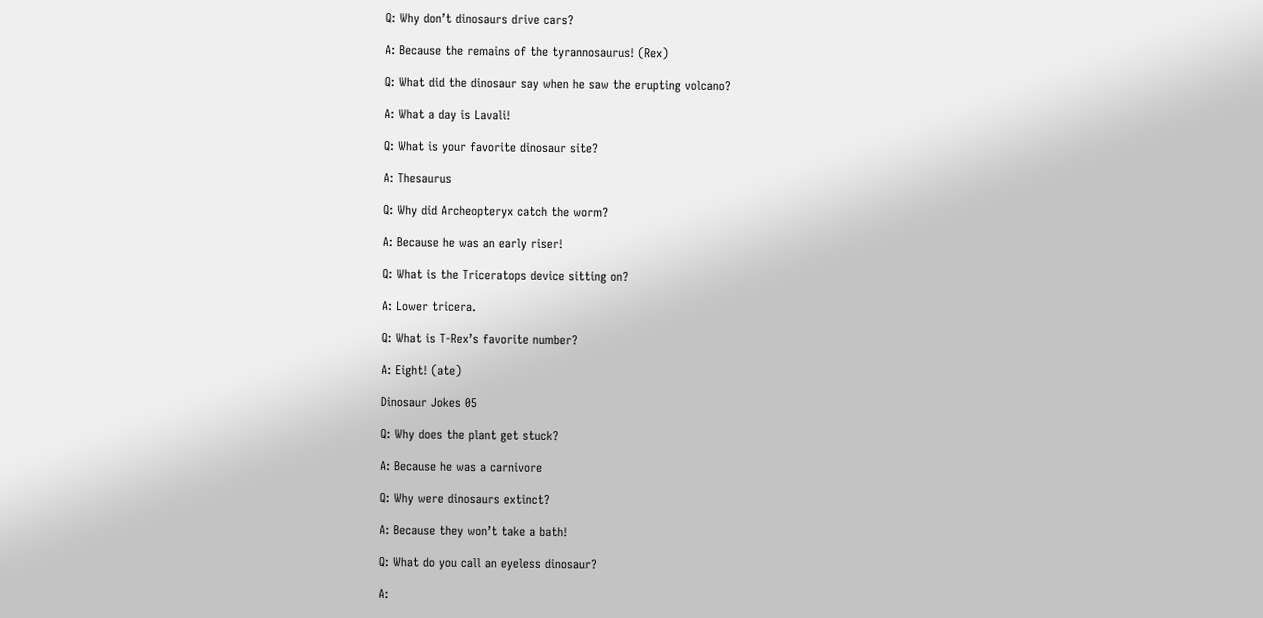Q: Why don’t dinosaurs drive cars?

A: Because the remains of the tyrannosaurus! (Rex)

Q: What did the dinosaur say when he saw the erupting volcano?

A: What a day is Lavali!

Q: What is your favorite dinosaur site?

A: Thesaurus

Q: Why did Archeopteryx catch the worm?

A: Because he was an early riser!

Q: What is the Triceratops device sitting on?

A: Lower tricera.

Q: What is T-Rex’s favorite number?

A: Eight! (ate)

Dinosaur Jokes 05

Q: Why does the plant get stuck?

A: Because he was a carnivore

Q: Why were dinosaurs extinct?

A: Because they won’t take a bath!

Q: What do you call an eyeless dinosaur?

A: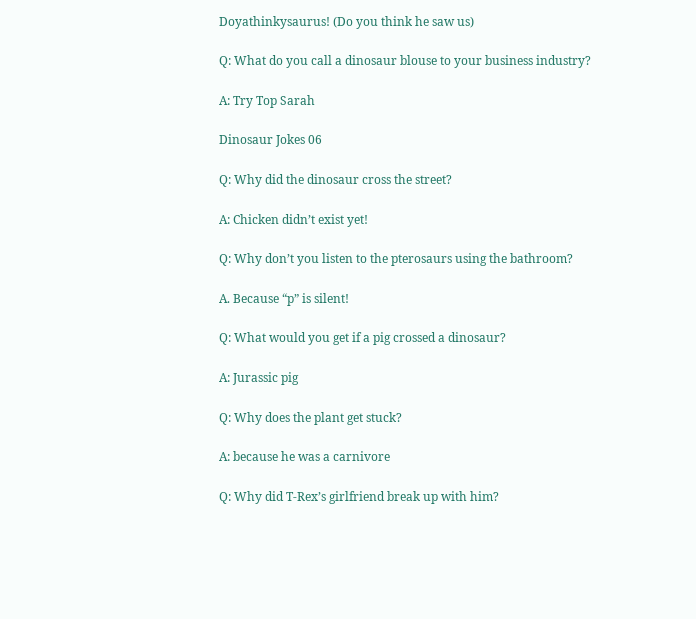Doyathinkysaurus! (Do you think he saw us)

Q: What do you call a dinosaur blouse to your business industry?

A: Try Top Sarah

Dinosaur Jokes 06

Q: Why did the dinosaur cross the street?

A: Chicken didn’t exist yet!

Q: Why don’t you listen to the pterosaurs using the bathroom?

A. Because “p” is silent!

Q: What would you get if a pig crossed a dinosaur?

A: Jurassic pig

Q: Why does the plant get stuck?

A: because he was a carnivore

Q: Why did T-Rex’s girlfriend break up with him?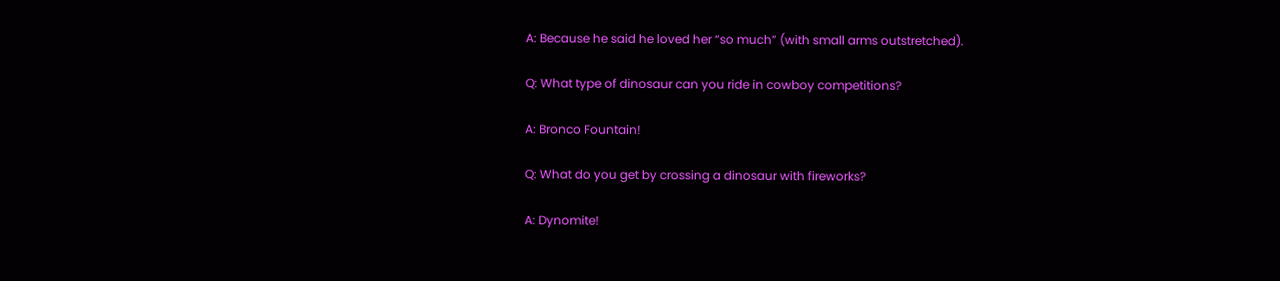A: Because he said he loved her “so much” (with small arms outstretched).

Q: What type of dinosaur can you ride in cowboy competitions?

A: Bronco Fountain!

Q: What do you get by crossing a dinosaur with fireworks?

A: Dynomite!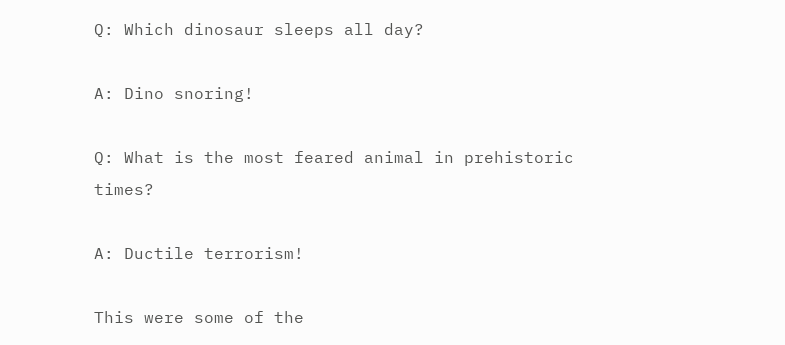Q: Which dinosaur sleeps all day?

A: Dino snoring!

Q: What is the most feared animal in prehistoric times?

A: Ductile terrorism!

This were some of the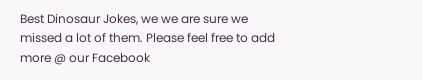Best Dinosaur Jokes, we we are sure we missed a lot of them. Please feel free to add more @ our Facebook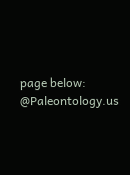page below: @Paleontology.us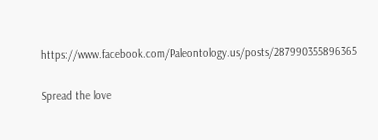https://www.facebook.com/Paleontology.us/posts/287990355896365

Spread the love